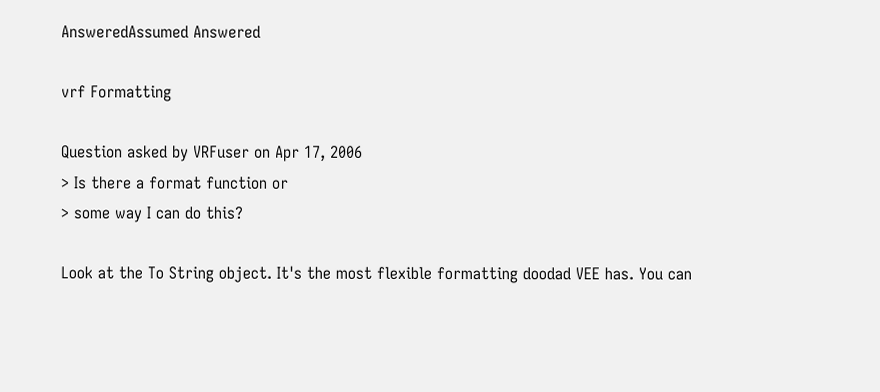AnsweredAssumed Answered

vrf Formatting

Question asked by VRFuser on Apr 17, 2006
> Is there a format function or
> some way I can do this?

Look at the To String object. It's the most flexible formatting doodad VEE has. You can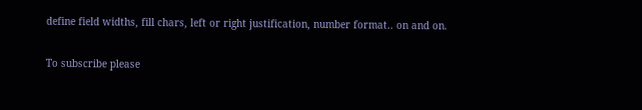define field widths, fill chars, left or right justification, number format.. on and on.

To subscribe please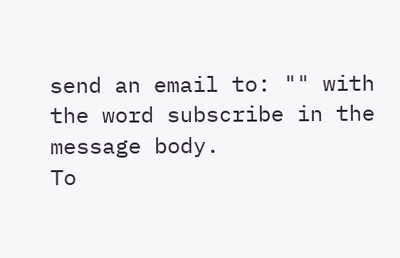send an email to: "" with the word subscribe in the message body.
To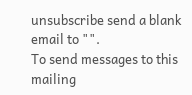unsubscribe send a blank email to "".
To send messages to this mailing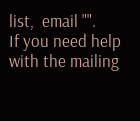list,  email "".
If you need help with the mailing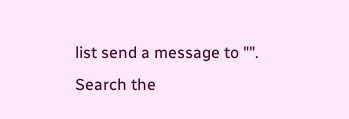list send a message to "".
Search the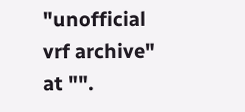"unofficial vrf archive" at "".